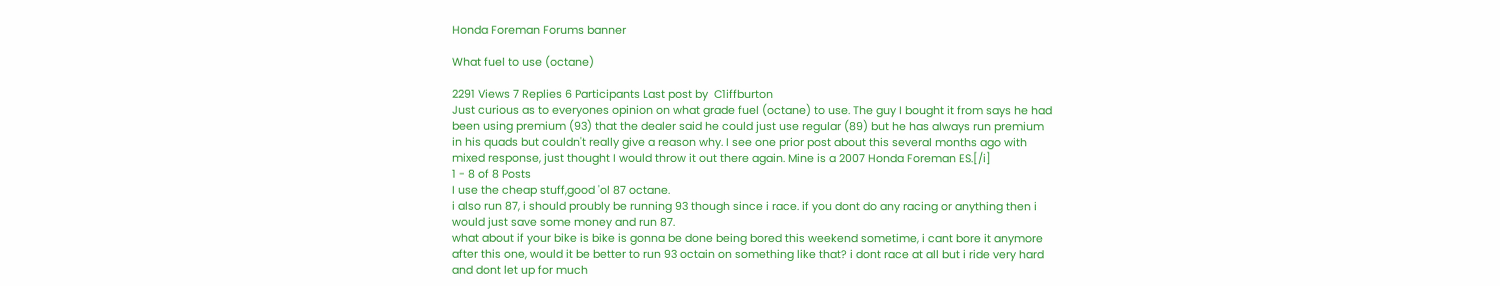Honda Foreman Forums banner

What fuel to use (octane)

2291 Views 7 Replies 6 Participants Last post by  C1iffburton
Just curious as to everyones opinion on what grade fuel (octane) to use. The guy I bought it from says he had been using premium (93) that the dealer said he could just use regular (89) but he has always run premium in his quads but couldn't really give a reason why. I see one prior post about this several months ago with mixed response, just thought I would throw it out there again. Mine is a 2007 Honda Foreman ES.[/i]
1 - 8 of 8 Posts
I use the cheap stuff,good 'ol 87 octane.
i also run 87, i should proubly be running 93 though since i race. if you dont do any racing or anything then i would just save some money and run 87.
what about if your bike is bike is gonna be done being bored this weekend sometime, i cant bore it anymore after this one, would it be better to run 93 octain on something like that? i dont race at all but i ride very hard and dont let up for much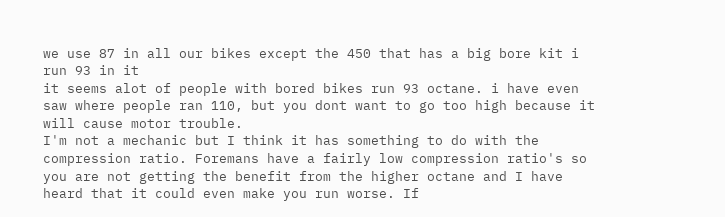we use 87 in all our bikes except the 450 that has a big bore kit i run 93 in it
it seems alot of people with bored bikes run 93 octane. i have even saw where people ran 110, but you dont want to go too high because it will cause motor trouble.
I'm not a mechanic but I think it has something to do with the compression ratio. Foremans have a fairly low compression ratio's so you are not getting the benefit from the higher octane and I have heard that it could even make you run worse. If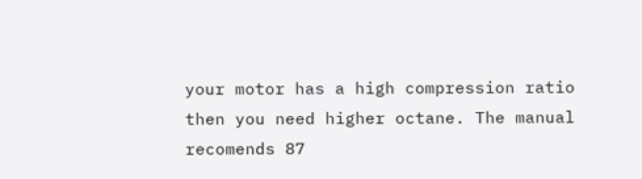your motor has a high compression ratio then you need higher octane. The manual recomends 87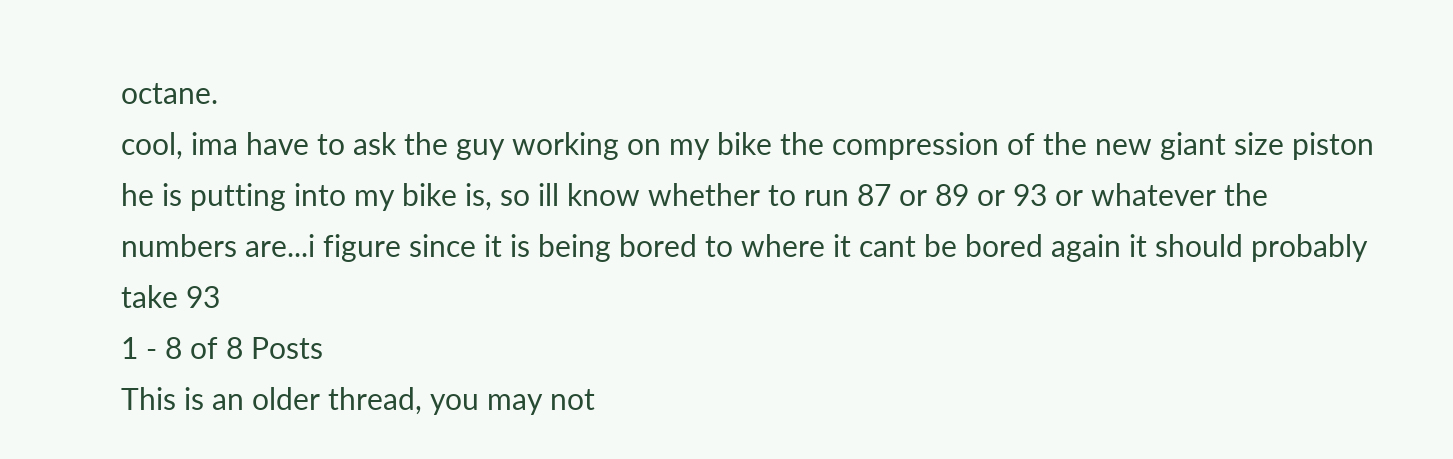octane.
cool, ima have to ask the guy working on my bike the compression of the new giant size piston he is putting into my bike is, so ill know whether to run 87 or 89 or 93 or whatever the numbers are...i figure since it is being bored to where it cant be bored again it should probably take 93
1 - 8 of 8 Posts
This is an older thread, you may not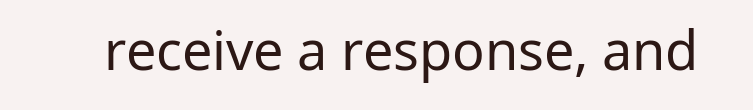receive a response, and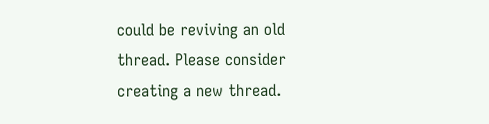could be reviving an old thread. Please consider creating a new thread.